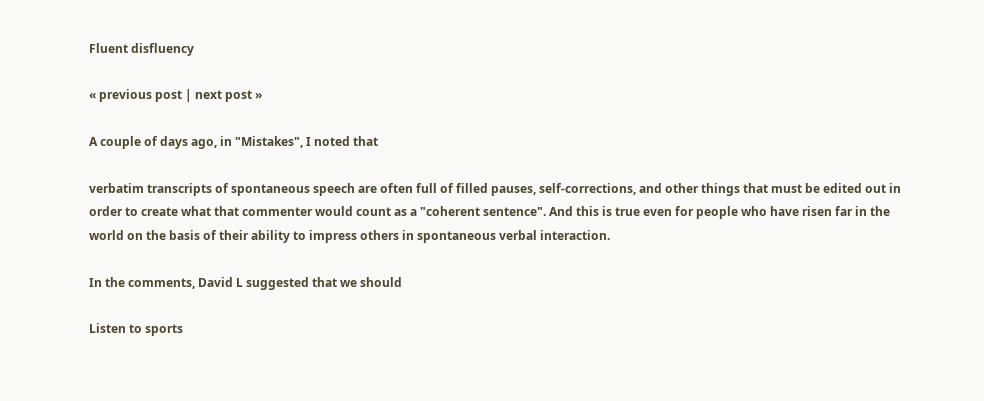Fluent disfluency

« previous post | next post »

A couple of days ago, in "Mistakes", I noted that

verbatim transcripts of spontaneous speech are often full of filled pauses, self-corrections, and other things that must be edited out in order to create what that commenter would count as a "coherent sentence". And this is true even for people who have risen far in the world on the basis of their ability to impress others in spontaneous verbal interaction.

In the comments, David L suggested that we should

Listen to sports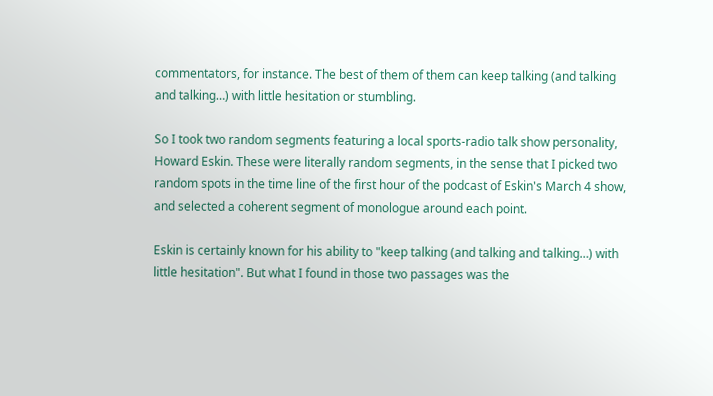commentators, for instance. The best of them of them can keep talking (and talking and talking…) with little hesitation or stumbling.

So I took two random segments featuring a local sports-radio talk show personality, Howard Eskin. These were literally random segments, in the sense that I picked two random spots in the time line of the first hour of the podcast of Eskin's March 4 show, and selected a coherent segment of monologue around each point.

Eskin is certainly known for his ability to "keep talking (and talking and talking…) with little hesitation". But what I found in those two passages was the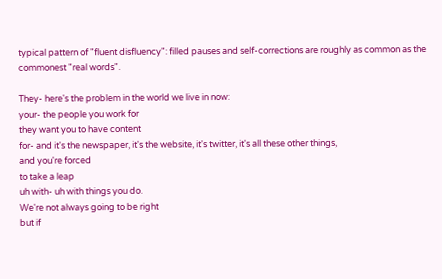typical pattern of "fluent disfluency": filled pauses and self-corrections are roughly as common as the commonest "real words".

They- here's the problem in the world we live in now:
your- the people you work for
they want you to have content
for- and it's the newspaper, it's the website, it's twitter, it's all these other things,
and you're forced
to take a leap
uh with- uh with things you do.
We're not always going to be right
but if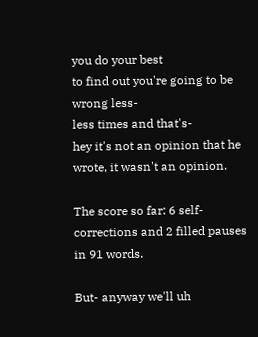you do your best
to find out you're going to be wrong less-
less times and that's-
hey it's not an opinion that he wrote, it wasn't an opinion.

The score so far: 6 self-corrections and 2 filled pauses in 91 words.

But- anyway we'll uh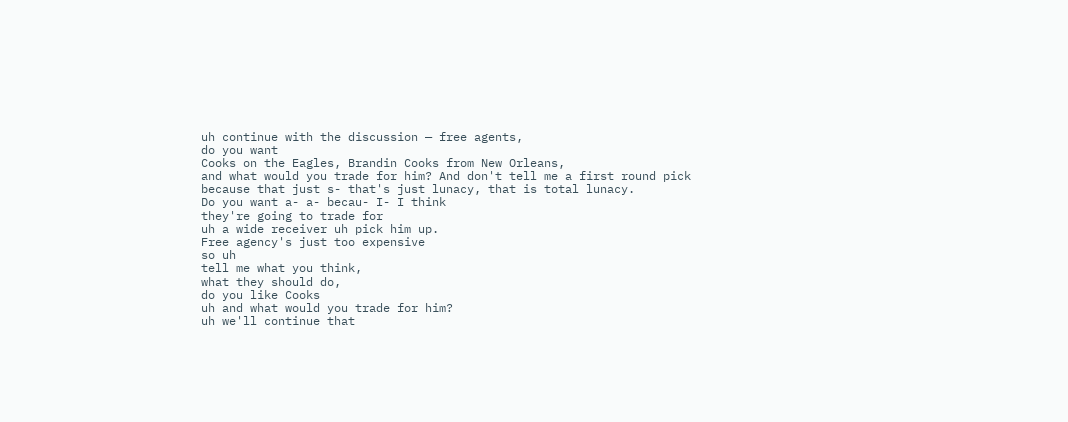uh continue with the discussion — free agents,
do you want
Cooks on the Eagles, Brandin Cooks from New Orleans,
and what would you trade for him? And don't tell me a first round pick
because that just s- that's just lunacy, that is total lunacy.
Do you want a- a- becau- I- I think
they're going to trade for
uh a wide receiver uh pick him up.
Free agency's just too expensive
so uh
tell me what you think,
what they should do,
do you like Cooks
uh and what would you trade for him?
uh we'll continue that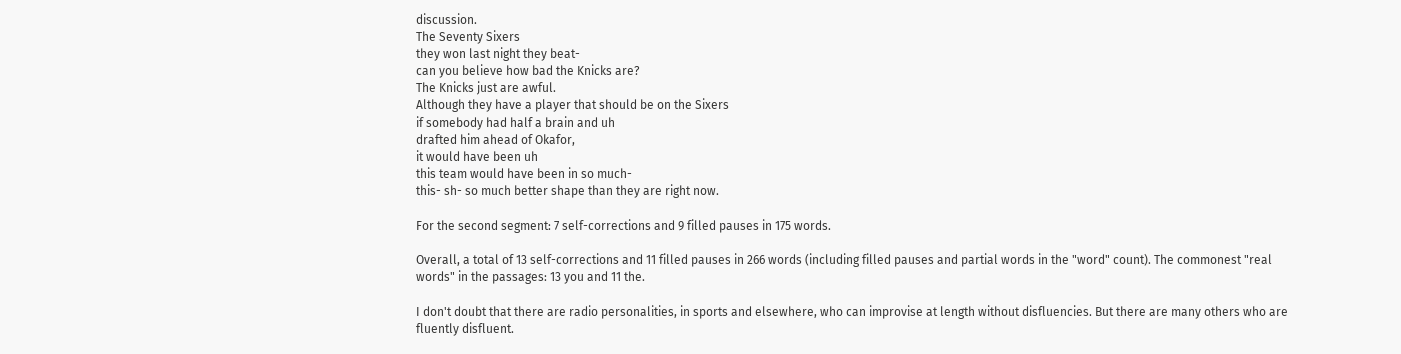discussion.
The Seventy Sixers
they won last night they beat-
can you believe how bad the Knicks are?
The Knicks just are awful.
Although they have a player that should be on the Sixers
if somebody had half a brain and uh
drafted him ahead of Okafor,
it would have been uh
this team would have been in so much-
this- sh- so much better shape than they are right now.

For the second segment: 7 self-corrections and 9 filled pauses in 175 words.

Overall, a total of 13 self-corrections and 11 filled pauses in 266 words (including filled pauses and partial words in the "word" count). The commonest "real words" in the passages: 13 you and 11 the.

I don't doubt that there are radio personalities, in sports and elsewhere, who can improvise at length without disfluencies. But there are many others who are fluently disfluent.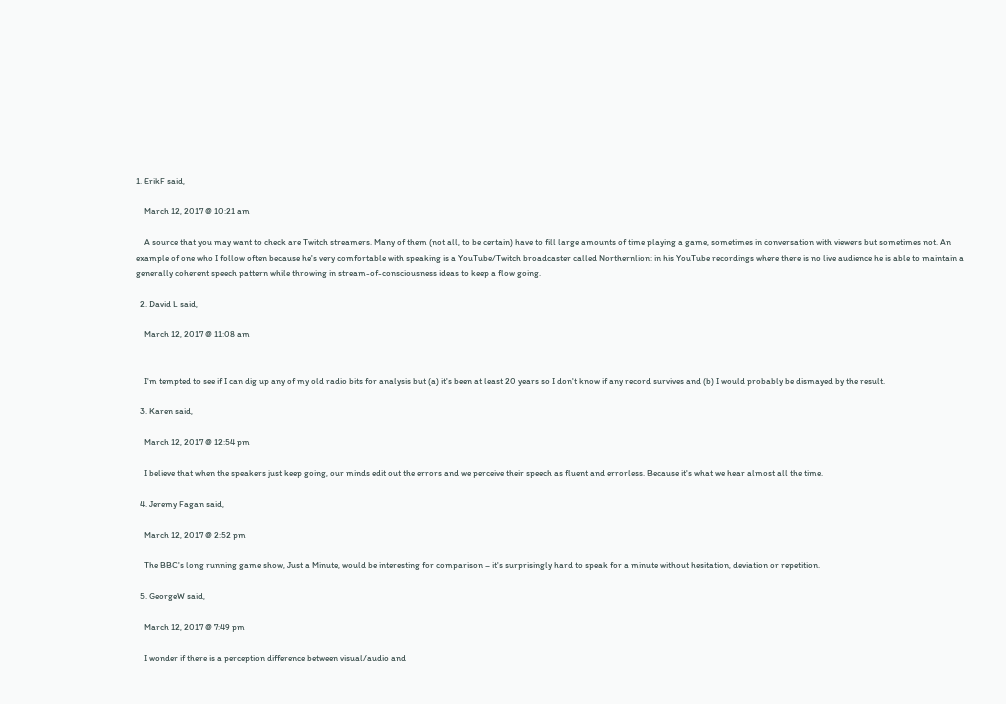1. ErikF said,

    March 12, 2017 @ 10:21 am

    A source that you may want to check are Twitch streamers. Many of them (not all, to be certain) have to fill large amounts of time playing a game, sometimes in conversation with viewers but sometimes not. An example of one who I follow often because he's very comfortable with speaking is a YouTube/Twitch broadcaster called Northernlion: in his YouTube recordings where there is no live audience he is able to maintain a generally coherent speech pattern while throwing in stream-of-consciousness ideas to keep a flow going.

  2. David L said,

    March 12, 2017 @ 11:08 am


    I'm tempted to see if I can dig up any of my old radio bits for analysis but (a) it's been at least 20 years so I don't know if any record survives and (b) I would probably be dismayed by the result.

  3. Karen said,

    March 12, 2017 @ 12:54 pm

    I believe that when the speakers just keep going, our minds edit out the errors and we perceive their speech as fluent and errorless. Because it's what we hear almost all the time.

  4. Jeremy Fagan said,

    March 12, 2017 @ 2:52 pm

    The BBC's long running game show, Just a Minute, would be interesting for comparison – it's surprisingly hard to speak for a minute without hesitation, deviation or repetition.

  5. GeorgeW said,

    March 12, 2017 @ 7:49 pm

    I wonder if there is a perception difference between visual/audio and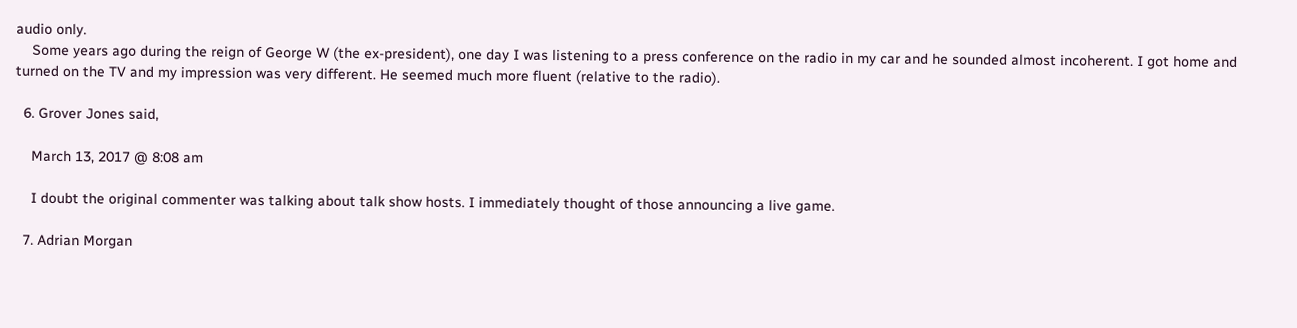audio only.
    Some years ago during the reign of George W (the ex-president), one day I was listening to a press conference on the radio in my car and he sounded almost incoherent. I got home and turned on the TV and my impression was very different. He seemed much more fluent (relative to the radio).

  6. Grover Jones said,

    March 13, 2017 @ 8:08 am

    I doubt the original commenter was talking about talk show hosts. I immediately thought of those announcing a live game.

  7. Adrian Morgan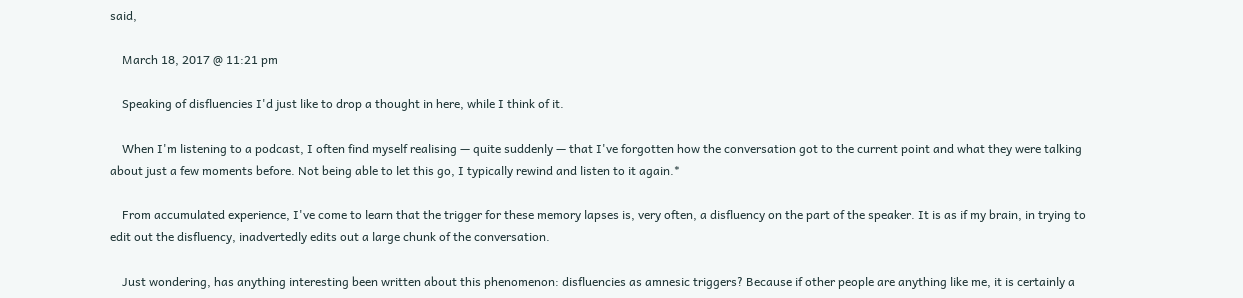said,

    March 18, 2017 @ 11:21 pm

    Speaking of disfluencies I'd just like to drop a thought in here, while I think of it.

    When I'm listening to a podcast, I often find myself realising — quite suddenly — that I've forgotten how the conversation got to the current point and what they were talking about just a few moments before. Not being able to let this go, I typically rewind and listen to it again.*

    From accumulated experience, I've come to learn that the trigger for these memory lapses is, very often, a disfluency on the part of the speaker. It is as if my brain, in trying to edit out the disfluency, inadvertedly edits out a large chunk of the conversation.

    Just wondering, has anything interesting been written about this phenomenon: disfluencies as amnesic triggers? Because if other people are anything like me, it is certainly a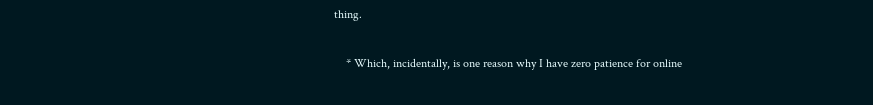thing.

    * Which, incidentally, is one reason why I have zero patience for online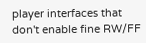player interfaces that don't enable fine RW/FF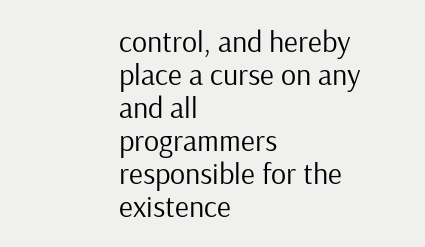control, and hereby place a curse on any and all programmers responsible for the existence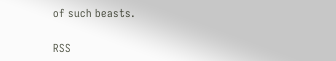of such beasts.

RSS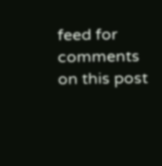feed for comments on this post